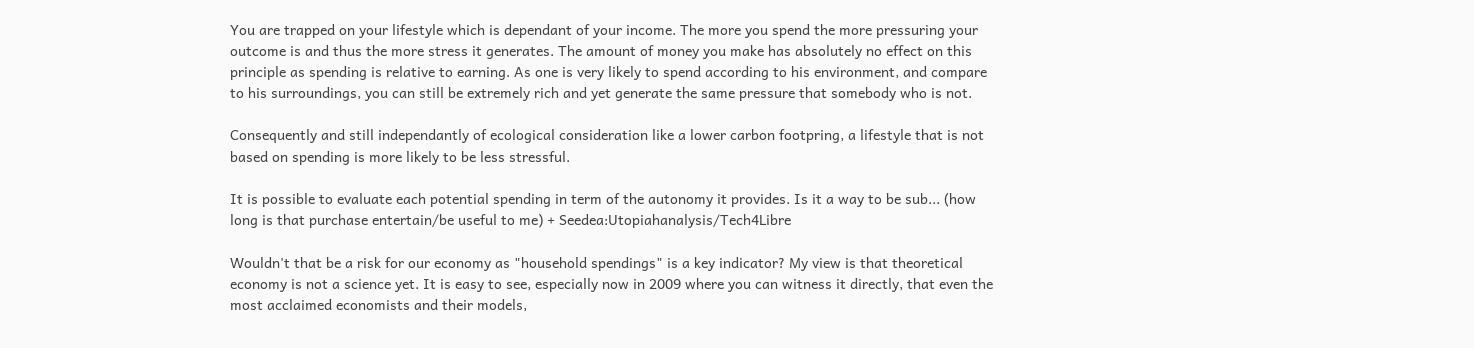You are trapped on your lifestyle which is dependant of your income. The more you spend the more pressuring your outcome is and thus the more stress it generates. The amount of money you make has absolutely no effect on this principle as spending is relative to earning. As one is very likely to spend according to his environment, and compare to his surroundings, you can still be extremely rich and yet generate the same pressure that somebody who is not.

Consequently and still independantly of ecological consideration like a lower carbon footpring, a lifestyle that is not based on spending is more likely to be less stressful.

It is possible to evaluate each potential spending in term of the autonomy it provides. Is it a way to be sub... (how long is that purchase entertain/be useful to me) + Seedea:Utopiahanalysis/Tech4Libre

Wouldn't that be a risk for our economy as "household spendings" is a key indicator? My view is that theoretical economy is not a science yet. It is easy to see, especially now in 2009 where you can witness it directly, that even the most acclaimed economists and their models,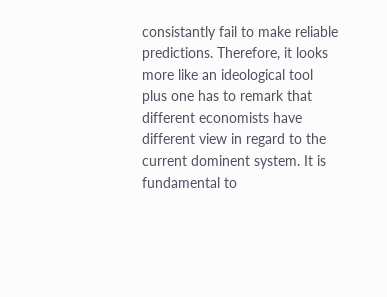consistantly fail to make reliable predictions. Therefore, it looks more like an ideological tool plus one has to remark that different economists have different view in regard to the current dominent system. It is fundamental to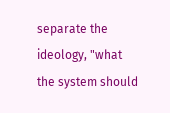separate the ideology, "what the system should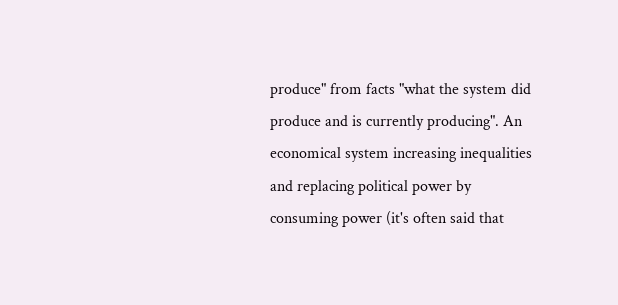produce" from facts "what the system did produce and is currently producing". An economical system increasing inequalities and replacing political power by consuming power (it's often said that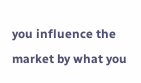you influence the market by what you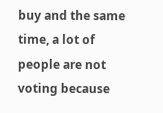buy and the same time, a lot of people are not voting because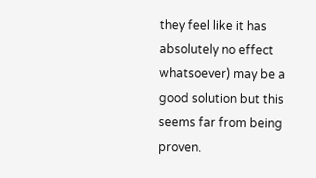they feel like it has absolutely no effect whatsoever) may be a good solution but this seems far from being proven.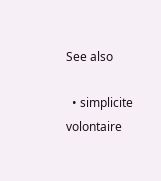See also

  • simplicite volontaire